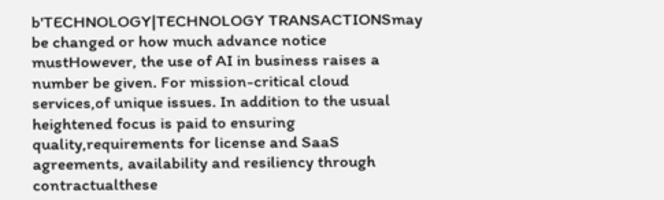b'TECHNOLOGY|TECHNOLOGY TRANSACTIONSmay be changed or how much advance notice mustHowever, the use of AI in business raises a number be given. For mission-critical cloud services,of unique issues. In addition to the usual heightened focus is paid to ensuring quality,requirements for license and SaaS agreements, availability and resiliency through contractualthese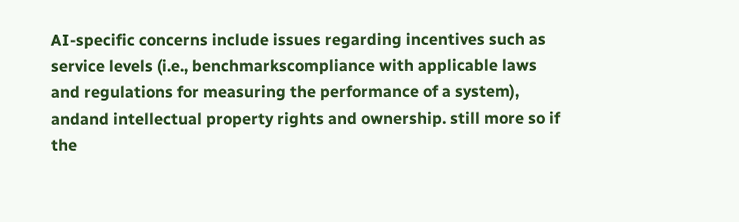AI-specific concerns include issues regarding incentives such as service levels (i.e., benchmarkscompliance with applicable laws and regulations for measuring the performance of a system), andand intellectual property rights and ownership. still more so if the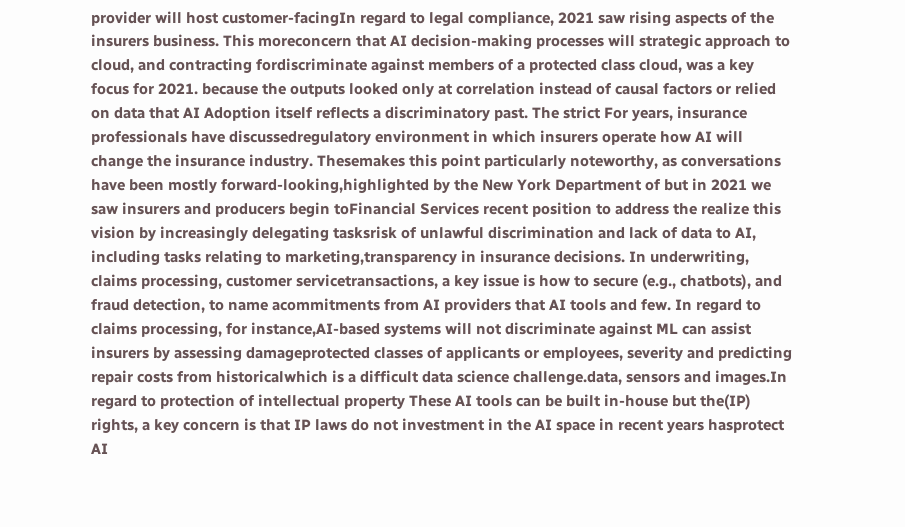provider will host customer-facingIn regard to legal compliance, 2021 saw rising aspects of the insurers business. This moreconcern that AI decision-making processes will strategic approach to cloud, and contracting fordiscriminate against members of a protected class cloud, was a key focus for 2021. because the outputs looked only at correlation instead of causal factors or relied on data that AI Adoption itself reflects a discriminatory past. The strict For years, insurance professionals have discussedregulatory environment in which insurers operate how AI will change the insurance industry. Thesemakes this point particularly noteworthy, as conversations have been mostly forward-looking,highlighted by the New York Department of but in 2021 we saw insurers and producers begin toFinancial Services recent position to address the realize this vision by increasingly delegating tasksrisk of unlawful discrimination and lack of data to AI, including tasks relating to marketing,transparency in insurance decisions. In underwriting, claims processing, customer servicetransactions, a key issue is how to secure (e.g., chatbots), and fraud detection, to name acommitments from AI providers that AI tools and few. In regard to claims processing, for instance,AI-based systems will not discriminate against ML can assist insurers by assessing damageprotected classes of applicants or employees, severity and predicting repair costs from historicalwhich is a difficult data science challenge.data, sensors and images.In regard to protection of intellectual property These AI tools can be built in-house but the(IP) rights, a key concern is that IP laws do not investment in the AI space in recent years hasprotect AI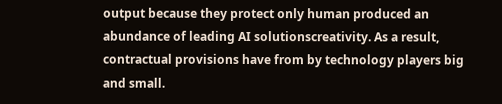output because they protect only human produced an abundance of leading AI solutionscreativity. As a result, contractual provisions have from by technology players big and small.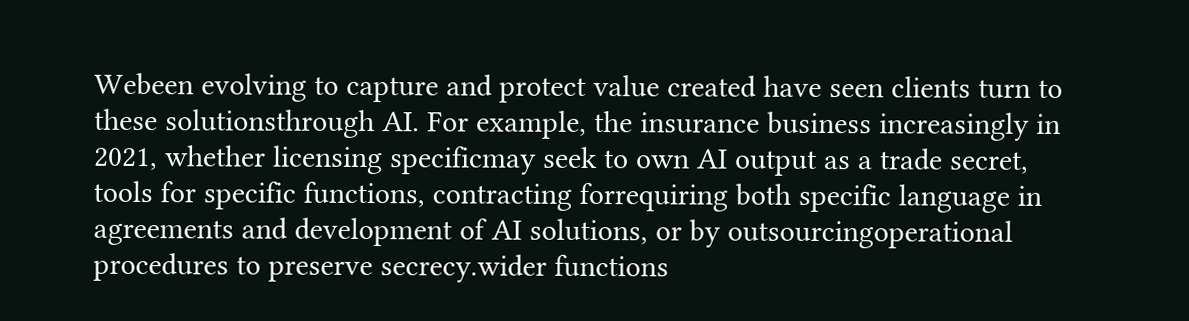Webeen evolving to capture and protect value created have seen clients turn to these solutionsthrough AI. For example, the insurance business increasingly in 2021, whether licensing specificmay seek to own AI output as a trade secret, tools for specific functions, contracting forrequiring both specific language in agreements and development of AI solutions, or by outsourcingoperational procedures to preserve secrecy.wider functions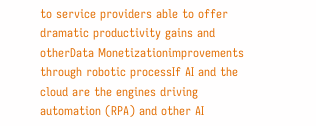to service providers able to offer dramatic productivity gains and otherData Monetizationimprovements through robotic processIf AI and the cloud are the engines driving automation (RPA) and other AI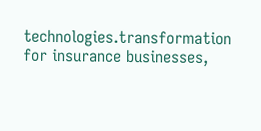technologies.transformation for insurance businesses,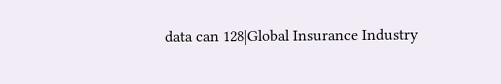data can 128|Global Insurance Industry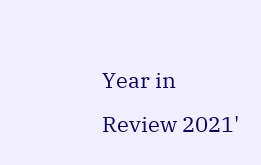Year in Review 2021'